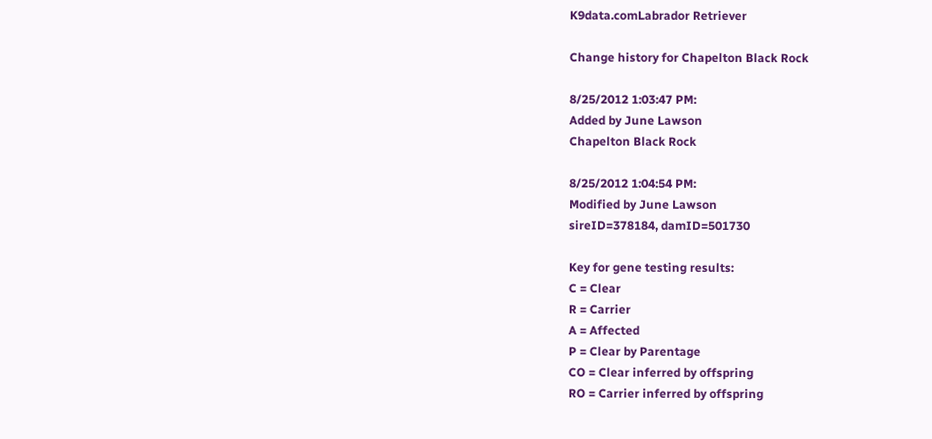K9data.comLabrador Retriever

Change history for Chapelton Black Rock

8/25/2012 1:03:47 PM:
Added by June Lawson
Chapelton Black Rock

8/25/2012 1:04:54 PM:
Modified by June Lawson
sireID=378184, damID=501730

Key for gene testing results:
C = Clear
R = Carrier
A = Affected
P = Clear by Parentage
CO = Clear inferred by offspring
RO = Carrier inferred by offspring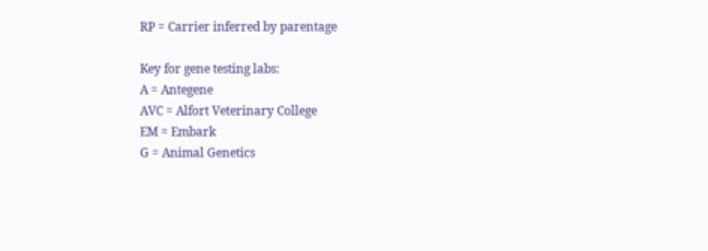RP = Carrier inferred by parentage

Key for gene testing labs:
A = Antegene
AVC = Alfort Veterinary College
EM = Embark
G = Animal Genetics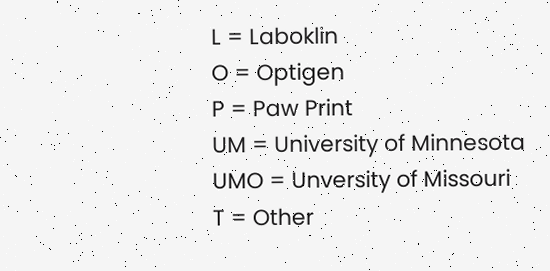L = Laboklin
O = Optigen
P = Paw Print
UM = University of Minnesota
UMO = Unversity of Missouri
T = Other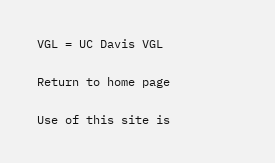VGL = UC Davis VGL

Return to home page

Use of this site is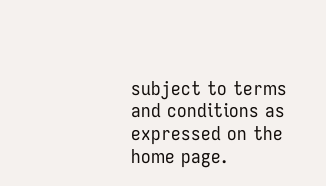subject to terms and conditions as expressed on the home page.